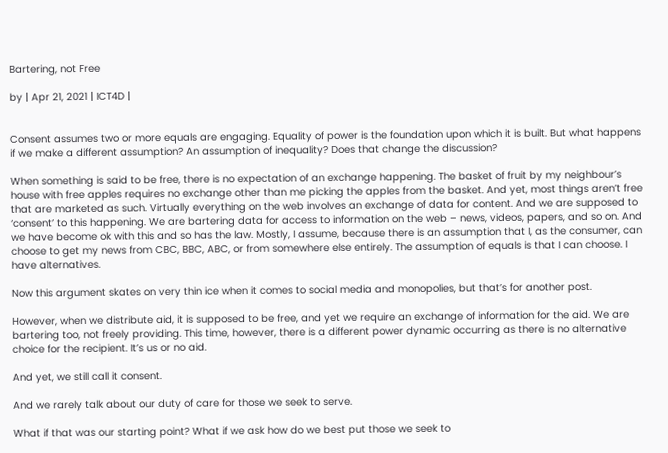Bartering, not Free

by | Apr 21, 2021 | ICT4D |


Consent assumes two or more equals are engaging. Equality of power is the foundation upon which it is built. But what happens if we make a different assumption? An assumption of inequality? Does that change the discussion?

When something is said to be free, there is no expectation of an exchange happening. The basket of fruit by my neighbour’s house with free apples requires no exchange other than me picking the apples from the basket. And yet, most things aren’t free that are marketed as such. Virtually everything on the web involves an exchange of data for content. And we are supposed to ‘consent’ to this happening. We are bartering data for access to information on the web – news, videos, papers, and so on. And we have become ok with this and so has the law. Mostly, I assume, because there is an assumption that I, as the consumer, can choose to get my news from CBC, BBC, ABC, or from somewhere else entirely. The assumption of equals is that I can choose. I have alternatives.

Now this argument skates on very thin ice when it comes to social media and monopolies, but that’s for another post.

However, when we distribute aid, it is supposed to be free, and yet we require an exchange of information for the aid. We are bartering too, not freely providing. This time, however, there is a different power dynamic occurring as there is no alternative choice for the recipient. It’s us or no aid.

And yet, we still call it consent.

And we rarely talk about our duty of care for those we seek to serve.

What if that was our starting point? What if we ask how do we best put those we seek to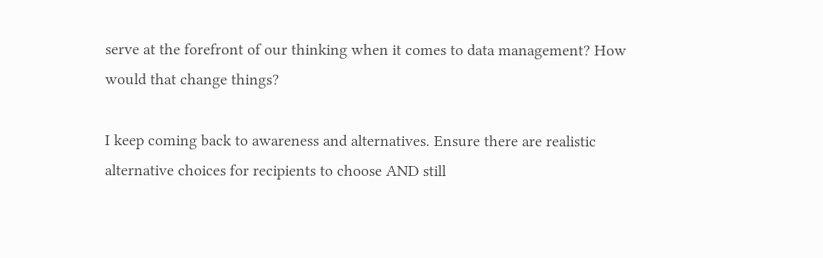serve at the forefront of our thinking when it comes to data management? How would that change things?

I keep coming back to awareness and alternatives. Ensure there are realistic alternative choices for recipients to choose AND still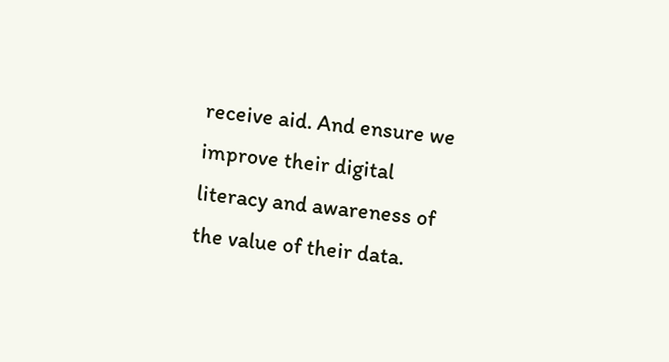receive aid. And ensure we improve their digital literacy and awareness of the value of their data.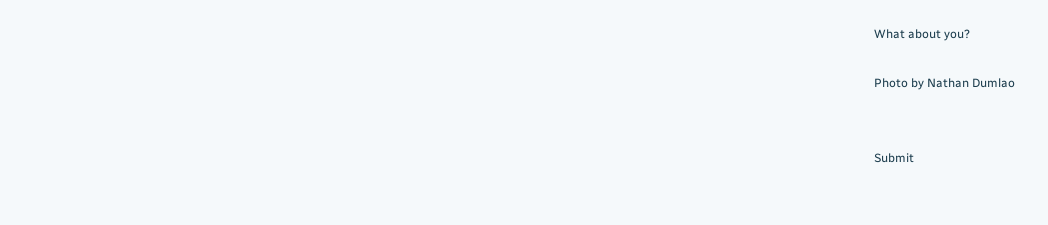What about you?

Photo by Nathan Dumlao


Submit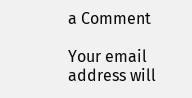a Comment

Your email address will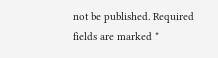not be published. Required fields are marked *